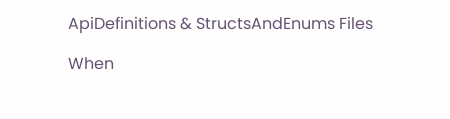ApiDefinitions & StructsAndEnums Files

When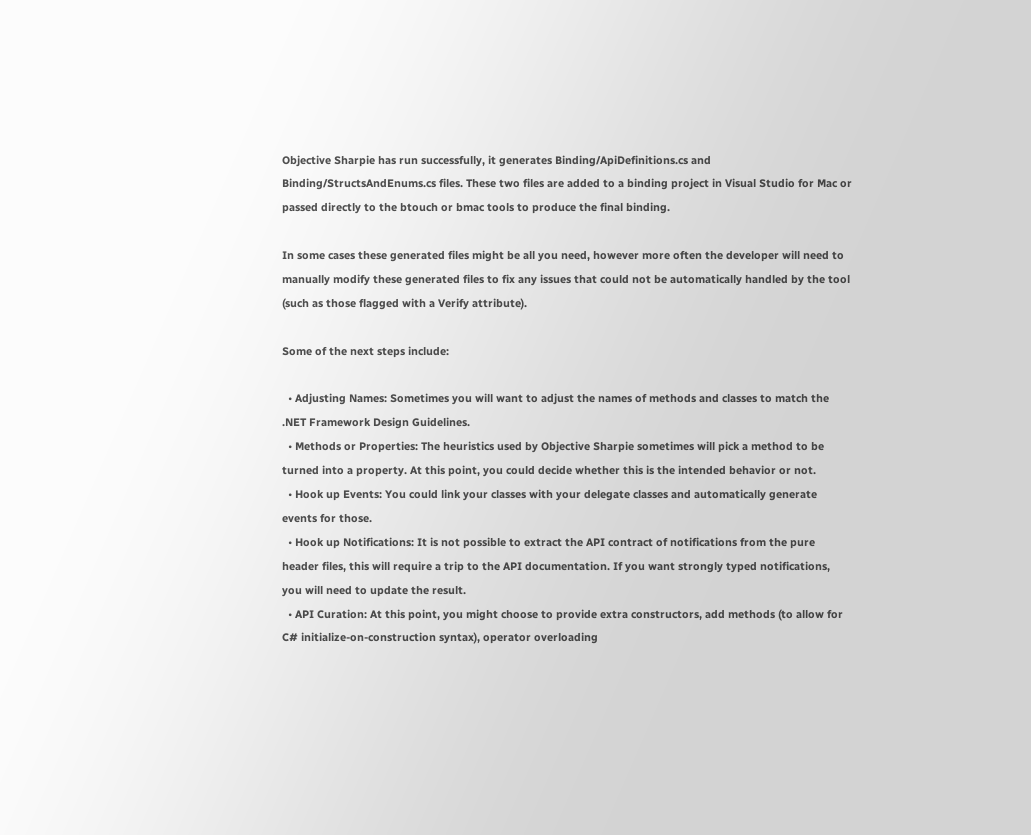Objective Sharpie has run successfully, it generates Binding/ApiDefinitions.cs and Binding/StructsAndEnums.cs files. These two files are added to a binding project in Visual Studio for Mac or passed directly to the btouch or bmac tools to produce the final binding.

In some cases these generated files might be all you need, however more often the developer will need to manually modify these generated files to fix any issues that could not be automatically handled by the tool (such as those flagged with a Verify attribute).

Some of the next steps include:

  • Adjusting Names: Sometimes you will want to adjust the names of methods and classes to match the .NET Framework Design Guidelines.
  • Methods or Properties: The heuristics used by Objective Sharpie sometimes will pick a method to be turned into a property. At this point, you could decide whether this is the intended behavior or not.
  • Hook up Events: You could link your classes with your delegate classes and automatically generate events for those.
  • Hook up Notifications: It is not possible to extract the API contract of notifications from the pure header files, this will require a trip to the API documentation. If you want strongly typed notifications, you will need to update the result.
  • API Curation: At this point, you might choose to provide extra constructors, add methods (to allow for C# initialize-on-construction syntax), operator overloading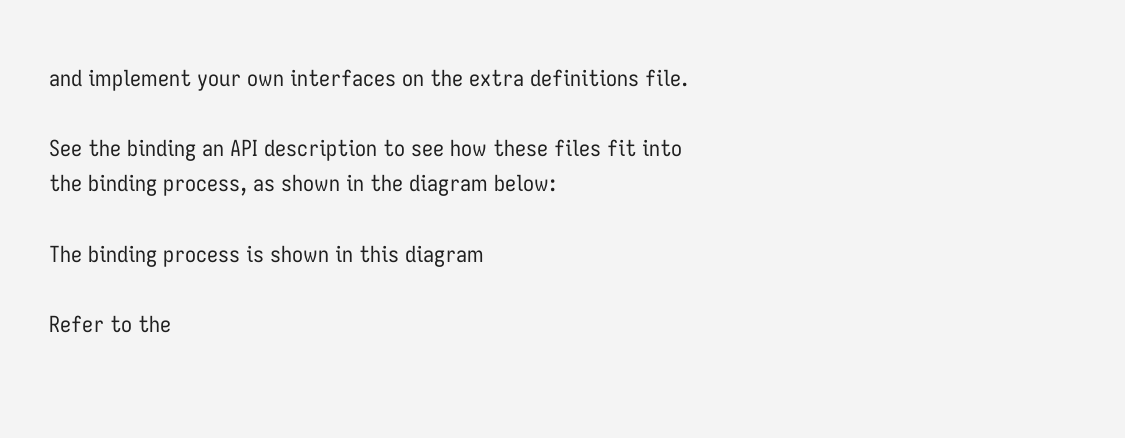and implement your own interfaces on the extra definitions file.

See the binding an API description to see how these files fit into the binding process, as shown in the diagram below:

The binding process is shown in this diagram

Refer to the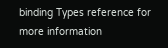binding Types reference for more information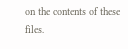on the contents of these files.